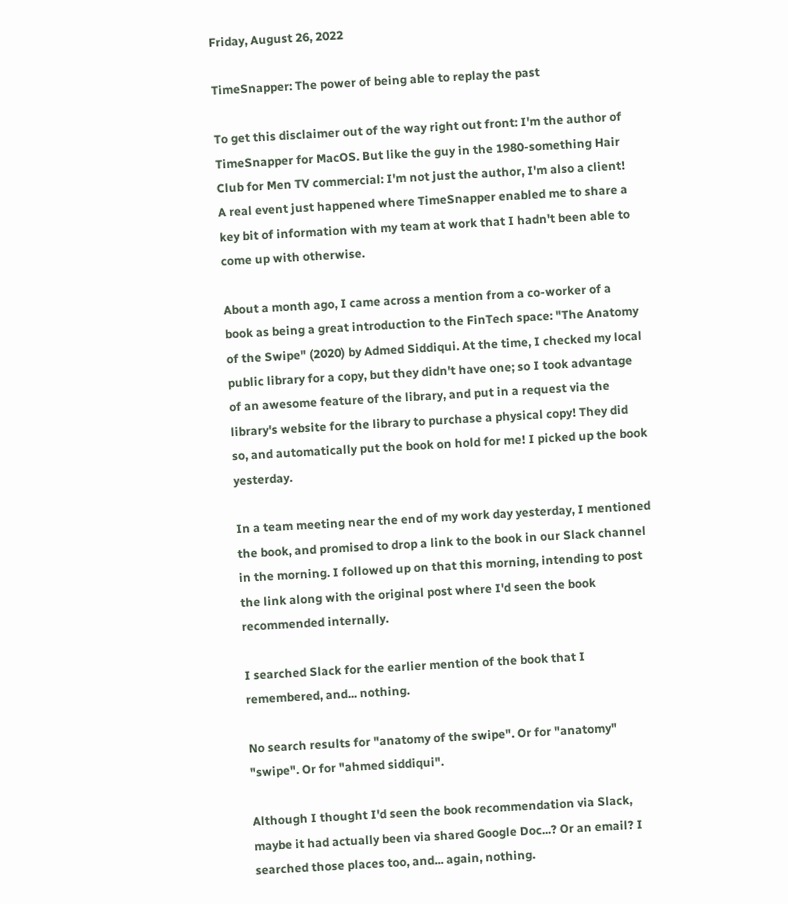Friday, August 26, 2022

TimeSnapper: The power of being able to replay the past

To get this disclaimer out of the way right out front: I'm the author of TimeSnapper for MacOS. But like the guy in the 1980-something Hair Club for Men TV commercial: I'm not just the author, I'm also a client! A real event just happened where TimeSnapper enabled me to share a key bit of information with my team at work that I hadn't been able to come up with otherwise.

About a month ago, I came across a mention from a co-worker of a book as being a great introduction to the FinTech space: "The Anatomy of the Swipe" (2020) by Admed Siddiqui. At the time, I checked my local public library for a copy, but they didn't have one; so I took advantage of an awesome feature of the library, and put in a request via the library's website for the library to purchase a physical copy! They did so, and automatically put the book on hold for me! I picked up the book yesterday.

In a team meeting near the end of my work day yesterday, I mentioned the book, and promised to drop a link to the book in our Slack channel in the morning. I followed up on that this morning, intending to post the link along with the original post where I'd seen the book recommended internally.

I searched Slack for the earlier mention of the book that I remembered, and... nothing.

No search results for "anatomy of the swipe". Or for "anatomy" "swipe". Or for "ahmed siddiqui".

Although I thought I'd seen the book recommendation via Slack, maybe it had actually been via shared Google Doc...? Or an email? I searched those places too, and... again, nothing.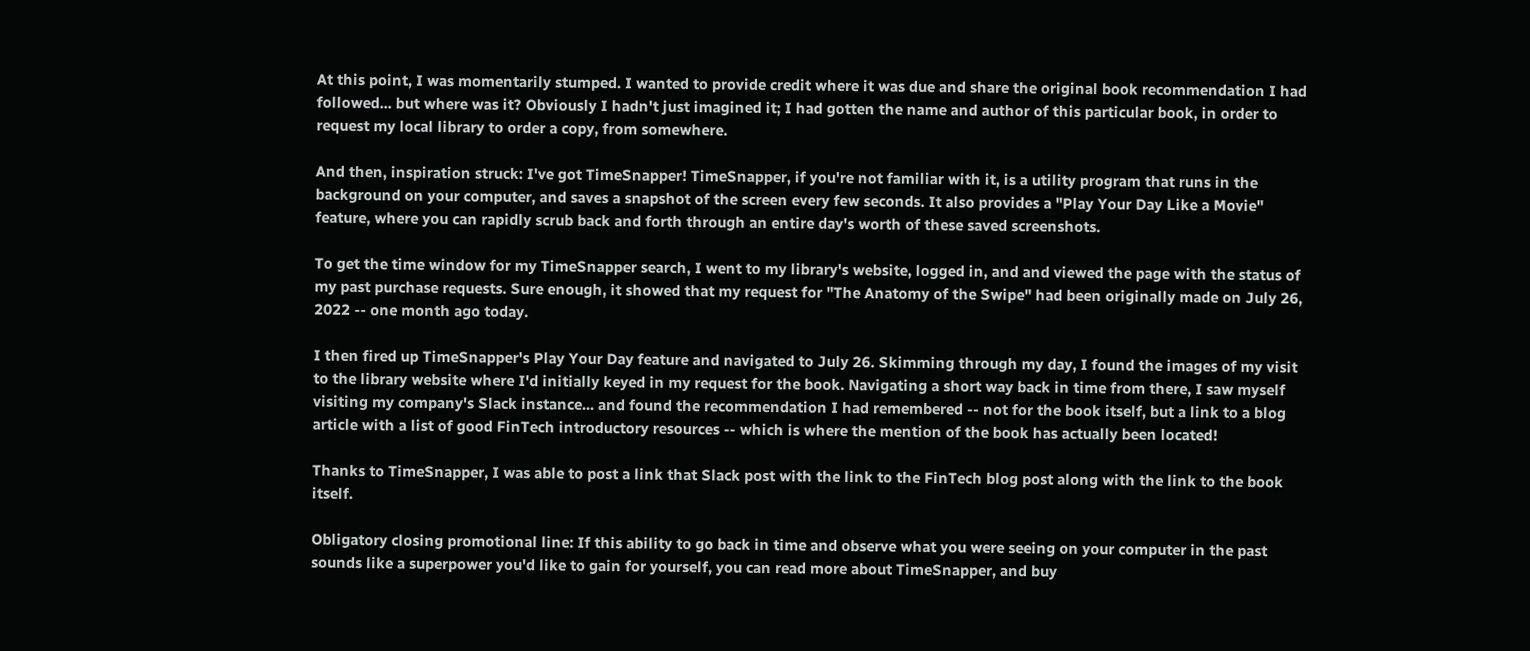At this point, I was momentarily stumped. I wanted to provide credit where it was due and share the original book recommendation I had followed... but where was it? Obviously I hadn't just imagined it; I had gotten the name and author of this particular book, in order to request my local library to order a copy, from somewhere.

And then, inspiration struck: I've got TimeSnapper! TimeSnapper, if you're not familiar with it, is a utility program that runs in the background on your computer, and saves a snapshot of the screen every few seconds. It also provides a "Play Your Day Like a Movie" feature, where you can rapidly scrub back and forth through an entire day's worth of these saved screenshots.

To get the time window for my TimeSnapper search, I went to my library's website, logged in, and and viewed the page with the status of my past purchase requests. Sure enough, it showed that my request for "The Anatomy of the Swipe" had been originally made on July 26, 2022 -- one month ago today.

I then fired up TimeSnapper's Play Your Day feature and navigated to July 26. Skimming through my day, I found the images of my visit to the library website where I'd initially keyed in my request for the book. Navigating a short way back in time from there, I saw myself visiting my company's Slack instance... and found the recommendation I had remembered -- not for the book itself, but a link to a blog article with a list of good FinTech introductory resources -- which is where the mention of the book has actually been located!

Thanks to TimeSnapper, I was able to post a link that Slack post with the link to the FinTech blog post along with the link to the book itself.

Obligatory closing promotional line: If this ability to go back in time and observe what you were seeing on your computer in the past sounds like a superpower you'd like to gain for yourself, you can read more about TimeSnapper, and buy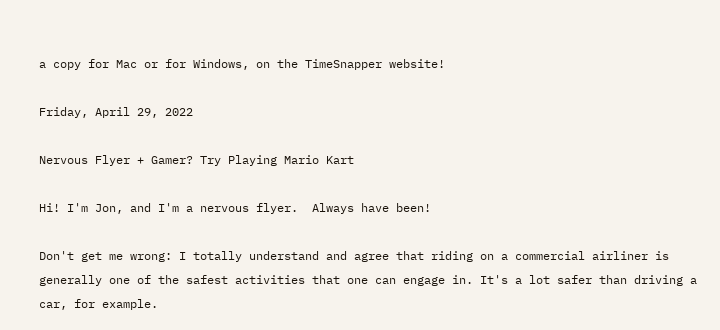a copy for Mac or for Windows, on the TimeSnapper website!

Friday, April 29, 2022

Nervous Flyer + Gamer? Try Playing Mario Kart

Hi! I'm Jon, and I'm a nervous flyer.  Always have been!

Don't get me wrong: I totally understand and agree that riding on a commercial airliner is generally one of the safest activities that one can engage in. It's a lot safer than driving a car, for example.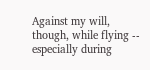Against my will, though, while flying -- especially during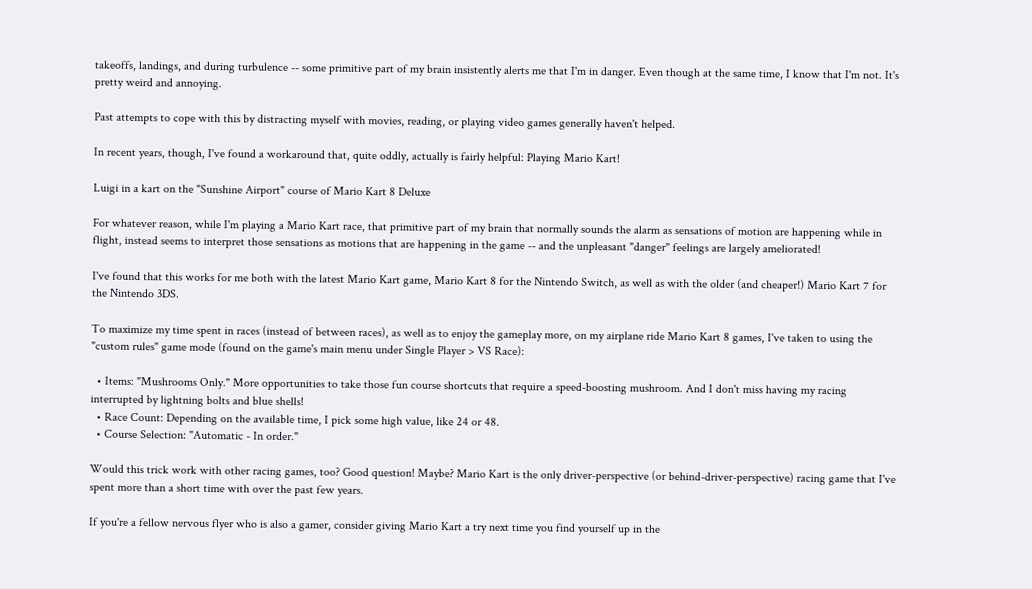takeoffs, landings, and during turbulence -- some primitive part of my brain insistently alerts me that I'm in danger. Even though at the same time, I know that I'm not. It's pretty weird and annoying.

Past attempts to cope with this by distracting myself with movies, reading, or playing video games generally haven't helped.

In recent years, though, I've found a workaround that, quite oddly, actually is fairly helpful: Playing Mario Kart!

Luigi in a kart on the "Sunshine Airport" course of Mario Kart 8 Deluxe

For whatever reason, while I'm playing a Mario Kart race, that primitive part of my brain that normally sounds the alarm as sensations of motion are happening while in flight, instead seems to interpret those sensations as motions that are happening in the game -- and the unpleasant "danger" feelings are largely ameliorated!

I've found that this works for me both with the latest Mario Kart game, Mario Kart 8 for the Nintendo Switch, as well as with the older (and cheaper!) Mario Kart 7 for the Nintendo 3DS.

To maximize my time spent in races (instead of between races), as well as to enjoy the gameplay more, on my airplane ride Mario Kart 8 games, I've taken to using the "custom rules" game mode (found on the game's main menu under Single Player > VS Race):

  • Items: "Mushrooms Only." More opportunities to take those fun course shortcuts that require a speed-boosting mushroom. And I don't miss having my racing interrupted by lightning bolts and blue shells!
  • Race Count: Depending on the available time, I pick some high value, like 24 or 48.
  • Course Selection: "Automatic - In order."

Would this trick work with other racing games, too? Good question! Maybe? Mario Kart is the only driver-perspective (or behind-driver-perspective) racing game that I've spent more than a short time with over the past few years.

If you're a fellow nervous flyer who is also a gamer, consider giving Mario Kart a try next time you find yourself up in the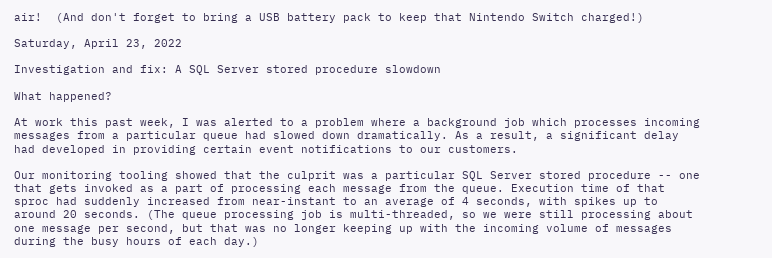air!  (And don't forget to bring a USB battery pack to keep that Nintendo Switch charged!)

Saturday, April 23, 2022

Investigation and fix: A SQL Server stored procedure slowdown

What happened?

At work this past week, I was alerted to a problem where a background job which processes incoming messages from a particular queue had slowed down dramatically. As a result, a significant delay had developed in providing certain event notifications to our customers.

Our monitoring tooling showed that the culprit was a particular SQL Server stored procedure -- one that gets invoked as a part of processing each message from the queue. Execution time of that sproc had suddenly increased from near-instant to an average of 4 seconds, with spikes up to around 20 seconds. (The queue processing job is multi-threaded, so we were still processing about one message per second, but that was no longer keeping up with the incoming volume of messages during the busy hours of each day.)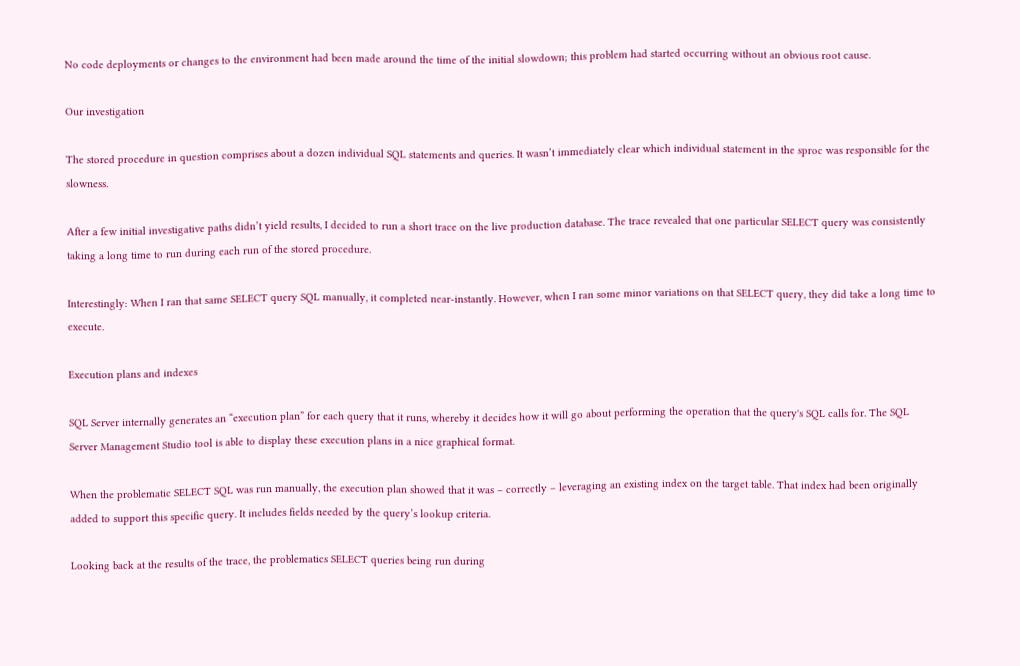No code deployments or changes to the environment had been made around the time of the initial slowdown; this problem had started occurring without an obvious root cause.

Our investigation

The stored procedure in question comprises about a dozen individual SQL statements and queries. It wasn’t immediately clear which individual statement in the sproc was responsible for the slowness.

After a few initial investigative paths didn’t yield results, I decided to run a short trace on the live production database. The trace revealed that one particular SELECT query was consistently taking a long time to run during each run of the stored procedure.

Interestingly: When I ran that same SELECT query SQL manually, it completed near-instantly. However, when I ran some minor variations on that SELECT query, they did take a long time to execute.

Execution plans and indexes

SQL Server internally generates an “execution plan” for each query that it runs, whereby it decides how it will go about performing the operation that the query's SQL calls for. The SQL Server Management Studio tool is able to display these execution plans in a nice graphical format.

When the problematic SELECT SQL was run manually, the execution plan showed that it was – correctly – leveraging an existing index on the target table. That index had been originally added to support this specific query. It includes fields needed by the query’s lookup criteria.

Looking back at the results of the trace, the problematics SELECT queries being run during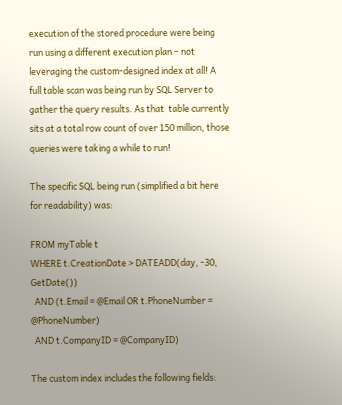execution of the stored procedure were being run using a different execution plan – not leveraging the custom-designed index at all! A full table scan was being run by SQL Server to gather the query results. As that  table currently sits at a total row count of over 150 million, those queries were taking a while to run!

The specific SQL being run (simplified a bit here for readability) was:

FROM myTable t
WHERE t.CreationDate > DATEADD(day, -30, GetDate())
  AND (t.Email = @Email OR t.PhoneNumber = @PhoneNumber)
  AND t.CompanyID = @CompanyID)

The custom index includes the following fields: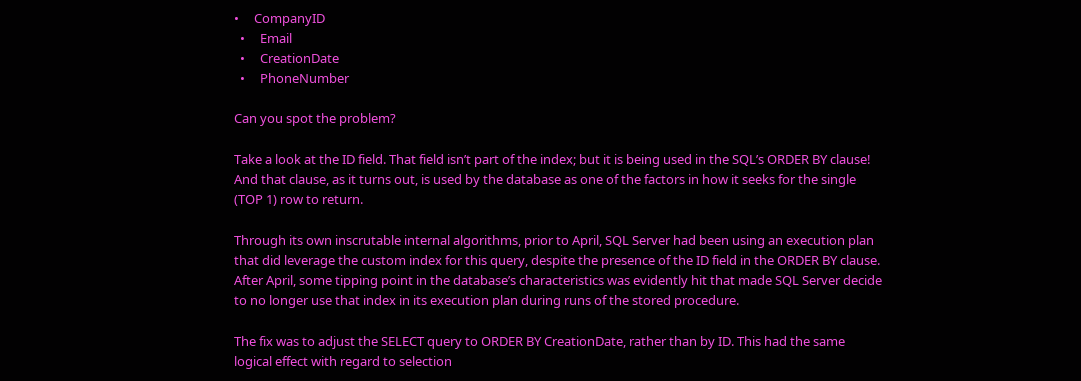•     CompanyID
  •     Email
  •     CreationDate
  •     PhoneNumber

Can you spot the problem?

Take a look at the ID field. That field isn’t part of the index; but it is being used in the SQL’s ORDER BY clause! And that clause, as it turns out, is used by the database as one of the factors in how it seeks for the single (TOP 1) row to return.

Through its own inscrutable internal algorithms, prior to April, SQL Server had been using an execution plan that did leverage the custom index for this query, despite the presence of the ID field in the ORDER BY clause. After April, some tipping point in the database’s characteristics was evidently hit that made SQL Server decide to no longer use that index in its execution plan during runs of the stored procedure.

The fix was to adjust the SELECT query to ORDER BY CreationDate, rather than by ID. This had the same logical effect with regard to selection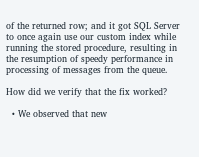of the returned row; and it got SQL Server to once again use our custom index while running the stored procedure, resulting in the resumption of speedy performance in processing of messages from the queue.

How did we verify that the fix worked?

  • We observed that new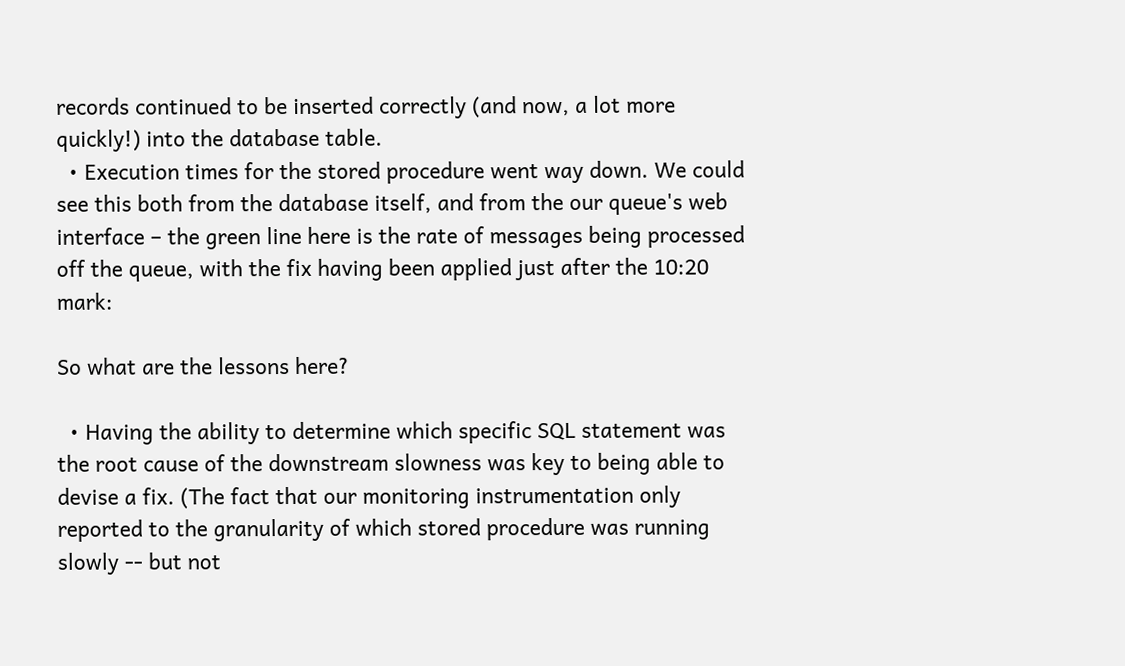records continued to be inserted correctly (and now, a lot more quickly!) into the database table.
  • Execution times for the stored procedure went way down. We could see this both from the database itself, and from the our queue's web interface – the green line here is the rate of messages being processed off the queue, with the fix having been applied just after the 10:20 mark:

So what are the lessons here?

  • Having the ability to determine which specific SQL statement was the root cause of the downstream slowness was key to being able to devise a fix. (The fact that our monitoring instrumentation only reported to the granularity of which stored procedure was running slowly -- but not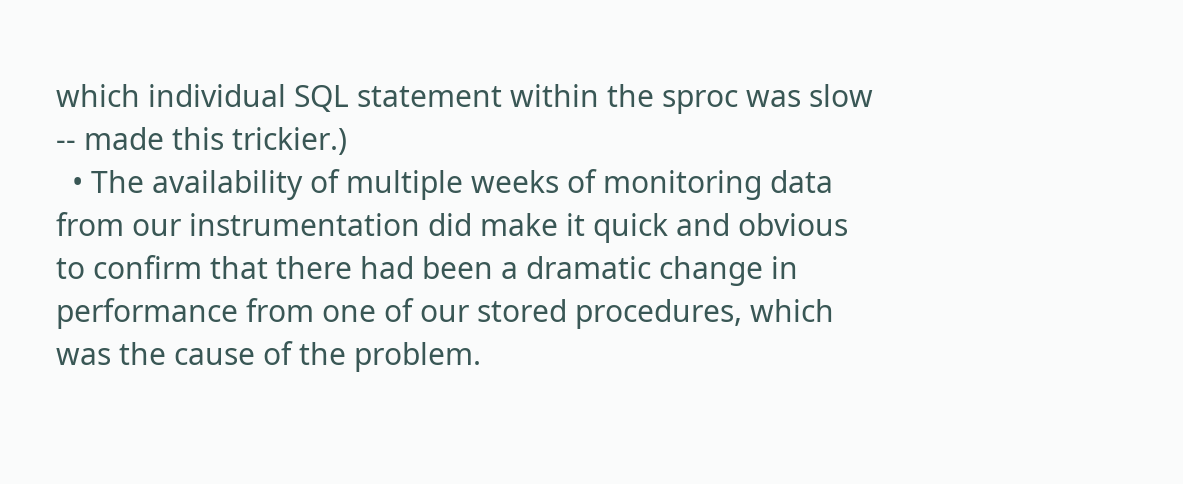which individual SQL statement within the sproc was slow -- made this trickier.)
  • The availability of multiple weeks of monitoring data from our instrumentation did make it quick and obvious to confirm that there had been a dramatic change in performance from one of our stored procedures, which was the cause of the problem.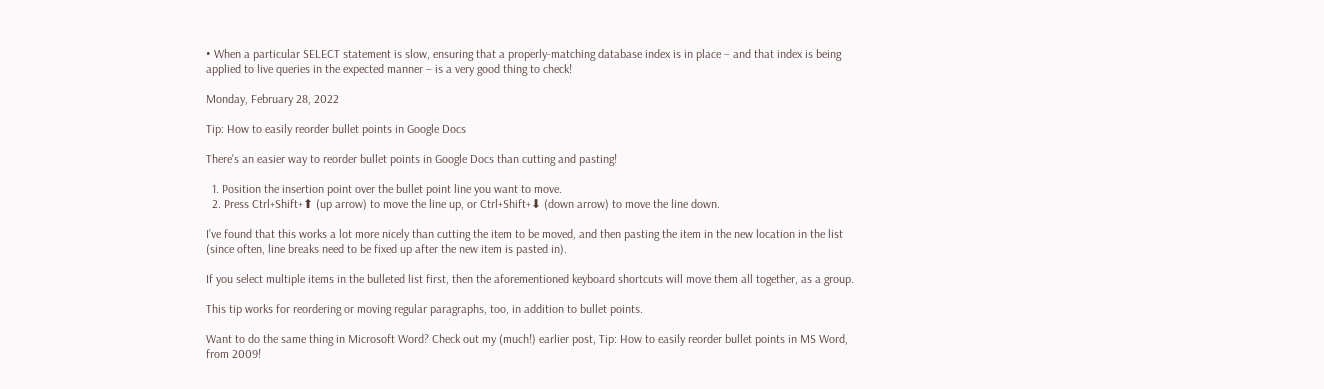• When a particular SELECT statement is slow, ensuring that a properly-matching database index is in place – and that index is being applied to live queries in the expected manner – is a very good thing to check!

Monday, February 28, 2022

Tip: How to easily reorder bullet points in Google Docs

There's an easier way to reorder bullet points in Google Docs than cutting and pasting!

  1. Position the insertion point over the bullet point line you want to move.
  2. Press Ctrl+Shift+⬆ (up arrow) to move the line up, or Ctrl+Shift+⬇ (down arrow) to move the line down.

I’ve found that this works a lot more nicely than cutting the item to be moved, and then pasting the item in the new location in the list (since often, line breaks need to be fixed up after the new item is pasted in).

If you select multiple items in the bulleted list first, then the aforementioned keyboard shortcuts will move them all together, as a group.

This tip works for reordering or moving regular paragraphs, too, in addition to bullet points.

Want to do the same thing in Microsoft Word? Check out my (much!) earlier post, Tip: How to easily reorder bullet points in MS Word, from 2009!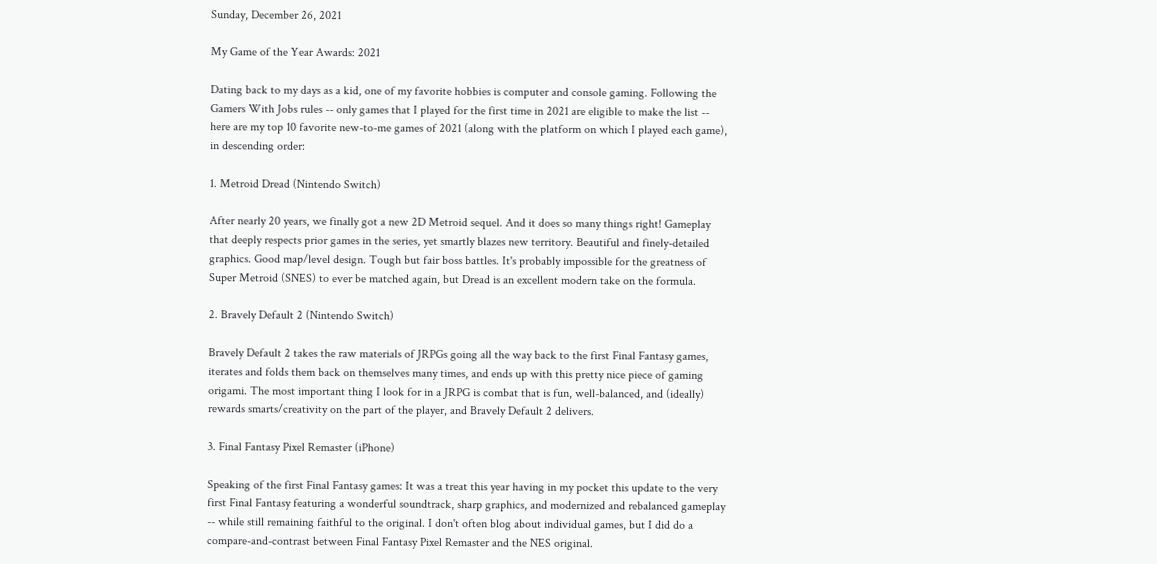Sunday, December 26, 2021

My Game of the Year Awards: 2021

Dating back to my days as a kid, one of my favorite hobbies is computer and console gaming. Following the Gamers With Jobs rules -- only games that I played for the first time in 2021 are eligible to make the list -- here are my top 10 favorite new-to-me games of 2021 (along with the platform on which I played each game), in descending order:

1. Metroid Dread (Nintendo Switch)

After nearly 20 years, we finally got a new 2D Metroid sequel. And it does so many things right! Gameplay that deeply respects prior games in the series, yet smartly blazes new territory. Beautiful and finely-detailed graphics. Good map/level design. Tough but fair boss battles. It's probably impossible for the greatness of Super Metroid (SNES) to ever be matched again, but Dread is an excellent modern take on the formula.

2. Bravely Default 2 (Nintendo Switch)

Bravely Default 2 takes the raw materials of JRPGs going all the way back to the first Final Fantasy games, iterates and folds them back on themselves many times, and ends up with this pretty nice piece of gaming origami. The most important thing I look for in a JRPG is combat that is fun, well-balanced, and (ideally) rewards smarts/creativity on the part of the player, and Bravely Default 2 delivers.

3. Final Fantasy Pixel Remaster (iPhone)

Speaking of the first Final Fantasy games: It was a treat this year having in my pocket this update to the very first Final Fantasy featuring a wonderful soundtrack, sharp graphics, and modernized and rebalanced gameplay -- while still remaining faithful to the original. I don't often blog about individual games, but I did do a compare-and-contrast between Final Fantasy Pixel Remaster and the NES original.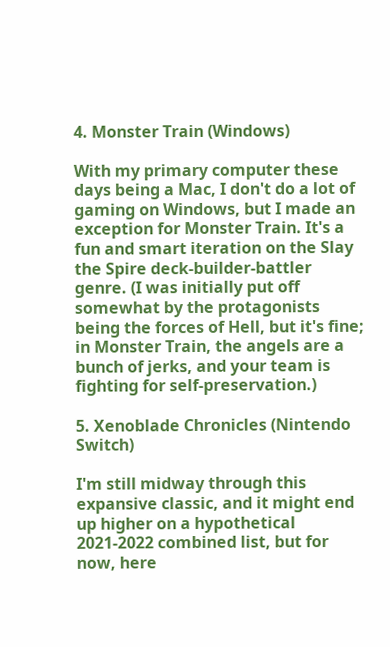4. Monster Train (Windows)

With my primary computer these days being a Mac, I don't do a lot of gaming on Windows, but I made an exception for Monster Train. It's a fun and smart iteration on the Slay the Spire deck-builder-battler genre. (I was initially put off somewhat by the protagonists being the forces of Hell, but it's fine; in Monster Train, the angels are a bunch of jerks, and your team is fighting for self-preservation.)

5. Xenoblade Chronicles (Nintendo Switch)

I'm still midway through this expansive classic, and it might end up higher on a hypothetical 2021-2022 combined list, but for now, here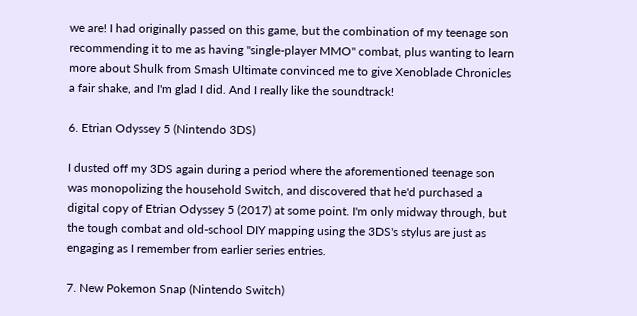we are! I had originally passed on this game, but the combination of my teenage son recommending it to me as having "single-player MMO" combat, plus wanting to learn more about Shulk from Smash Ultimate convinced me to give Xenoblade Chronicles a fair shake, and I'm glad I did. And I really like the soundtrack!

6. Etrian Odyssey 5 (Nintendo 3DS)

I dusted off my 3DS again during a period where the aforementioned teenage son was monopolizing the household Switch, and discovered that he'd purchased a digital copy of Etrian Odyssey 5 (2017) at some point. I'm only midway through, but the tough combat and old-school DIY mapping using the 3DS's stylus are just as engaging as I remember from earlier series entries.

7. New Pokemon Snap (Nintendo Switch)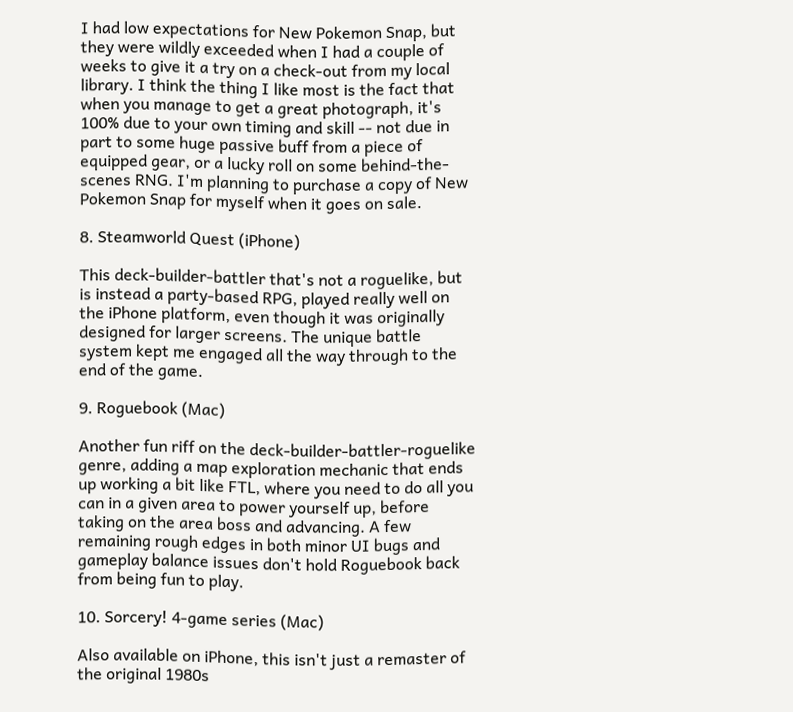I had low expectations for New Pokemon Snap, but they were wildly exceeded when I had a couple of weeks to give it a try on a check-out from my local library. I think the thing I like most is the fact that when you manage to get a great photograph, it's 100% due to your own timing and skill -- not due in part to some huge passive buff from a piece of equipped gear, or a lucky roll on some behind-the-scenes RNG. I'm planning to purchase a copy of New Pokemon Snap for myself when it goes on sale.

8. Steamworld Quest (iPhone)

This deck-builder-battler that's not a roguelike, but is instead a party-based RPG, played really well on the iPhone platform, even though it was originally designed for larger screens. The unique battle system kept me engaged all the way through to the end of the game.

9. Roguebook (Mac)

Another fun riff on the deck-builder-battler-roguelike genre, adding a map exploration mechanic that ends up working a bit like FTL, where you need to do all you can in a given area to power yourself up, before taking on the area boss and advancing. A few remaining rough edges in both minor UI bugs and gameplay balance issues don't hold Roguebook back from being fun to play.

10. Sorcery! 4-game series (Mac)

Also available on iPhone, this isn't just a remaster of the original 1980s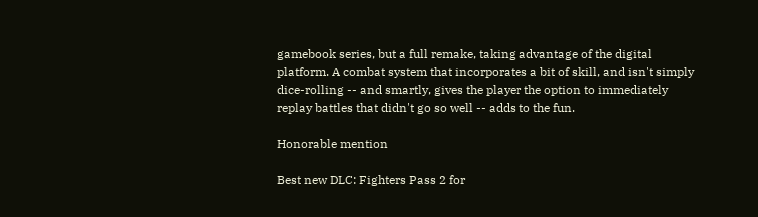gamebook series, but a full remake, taking advantage of the digital platform. A combat system that incorporates a bit of skill, and isn't simply dice-rolling -- and smartly, gives the player the option to immediately replay battles that didn't go so well -- adds to the fun.

Honorable mention

Best new DLC: Fighters Pass 2 for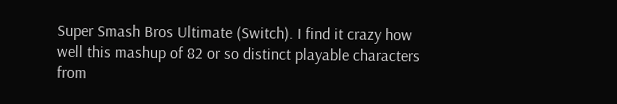Super Smash Bros Ultimate (Switch). I find it crazy how well this mashup of 82 or so distinct playable characters from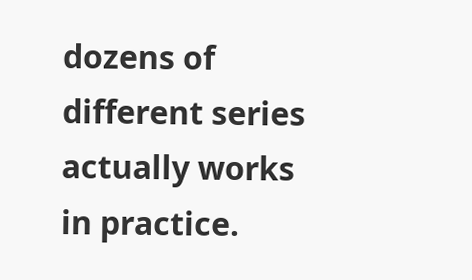dozens of different series actually works in practice.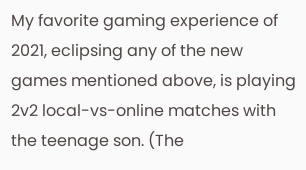My favorite gaming experience of 2021, eclipsing any of the new games mentioned above, is playing 2v2 local-vs-online matches with the teenage son. (The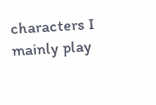characters I mainly play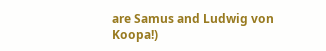are Samus and Ludwig von Koopa!)